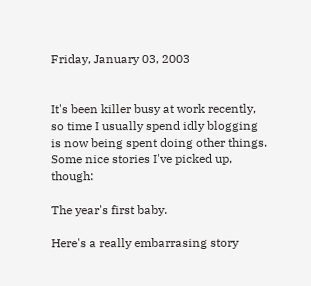Friday, January 03, 2003


It's been killer busy at work recently, so time I usually spend idly blogging is now being spent doing other things. Some nice stories I've picked up, though:

The year's first baby.

Here's a really embarrasing story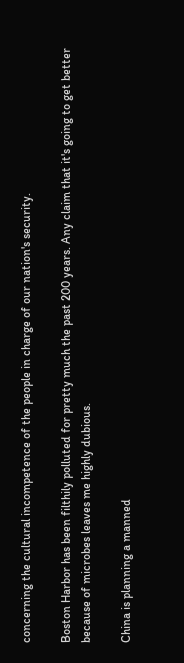concerning the cultural incompetence of the people in charge of our nation's security.

Boston Harbor has been filthily polluted for pretty much the past 200 years. Any claim that it's going to get better because of microbes leaves me highly dubious.

China is planning a manned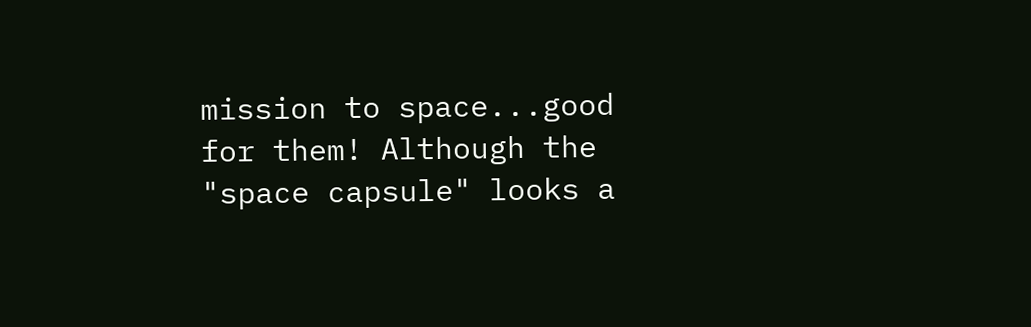mission to space...good for them! Although the "space capsule" looks a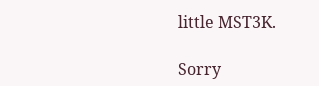little MST3K.

Sorry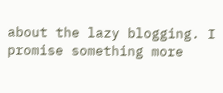about the lazy blogging. I promise something more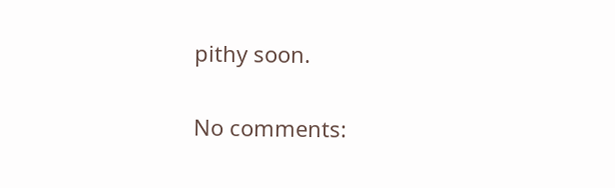pithy soon.

No comments: